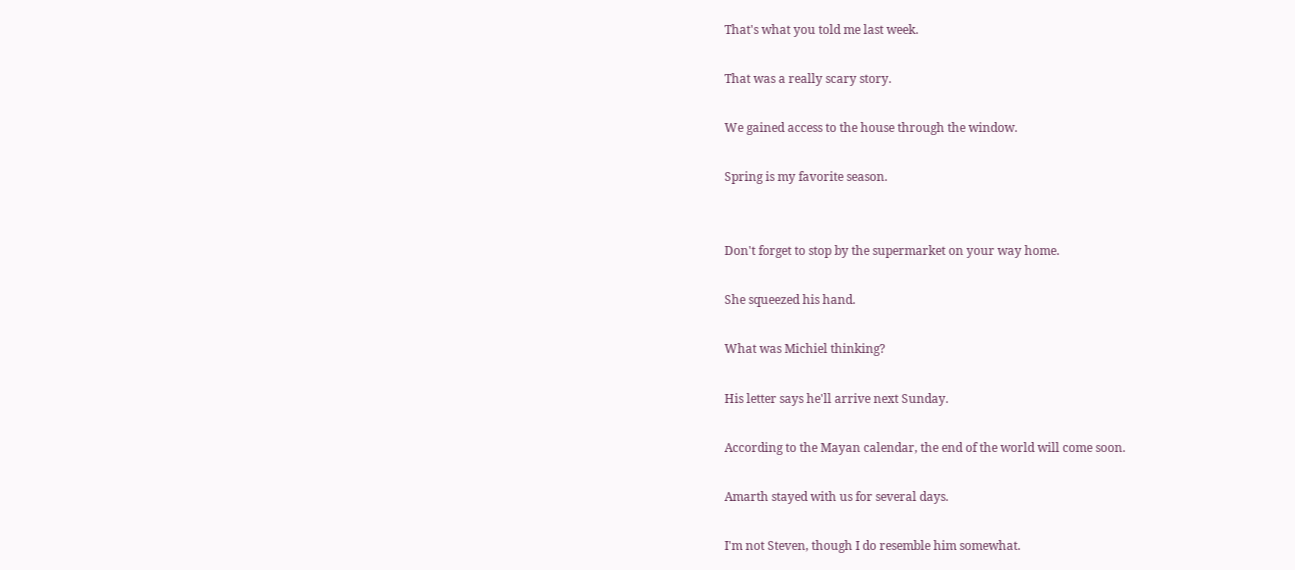That's what you told me last week.

That was a really scary story.

We gained access to the house through the window.

Spring is my favorite season.


Don't forget to stop by the supermarket on your way home.

She squeezed his hand.

What was Michiel thinking?

His letter says he'll arrive next Sunday.

According to the Mayan calendar, the end of the world will come soon.

Amarth stayed with us for several days.

I'm not Steven, though I do resemble him somewhat.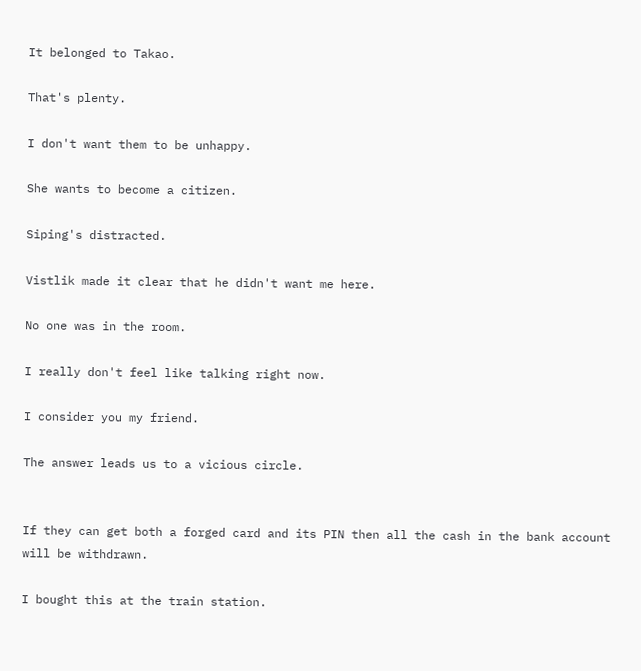It belonged to Takao.

That's plenty.

I don't want them to be unhappy.

She wants to become a citizen.

Siping's distracted.

Vistlik made it clear that he didn't want me here.

No one was in the room.

I really don't feel like talking right now.

I consider you my friend.

The answer leads us to a vicious circle.


If they can get both a forged card and its PIN then all the cash in the bank account will be withdrawn.

I bought this at the train station.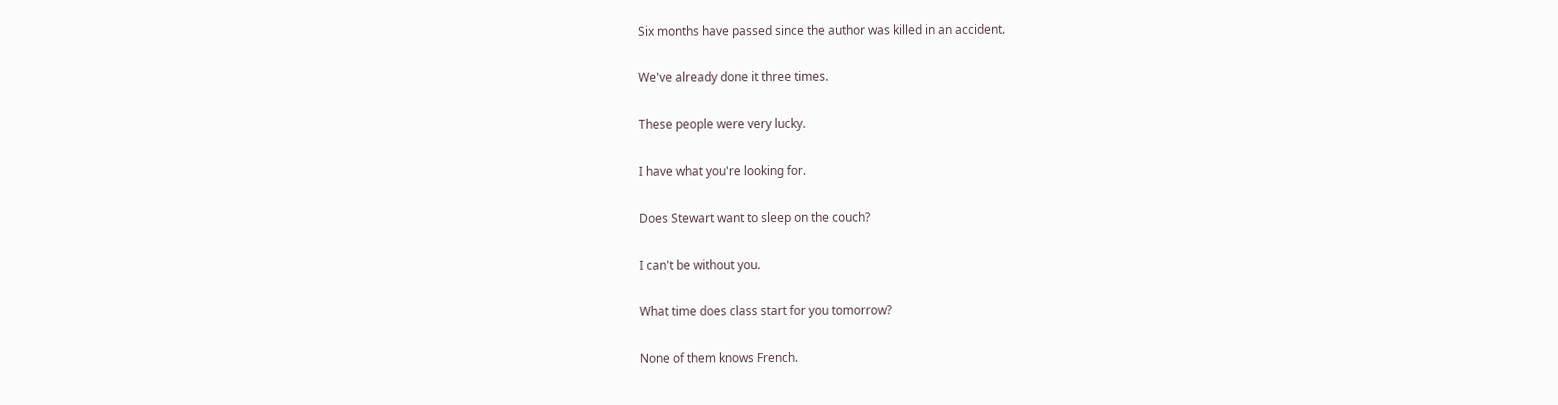Six months have passed since the author was killed in an accident.

We've already done it three times.

These people were very lucky.

I have what you're looking for.

Does Stewart want to sleep on the couch?

I can't be without you.

What time does class start for you tomorrow?

None of them knows French.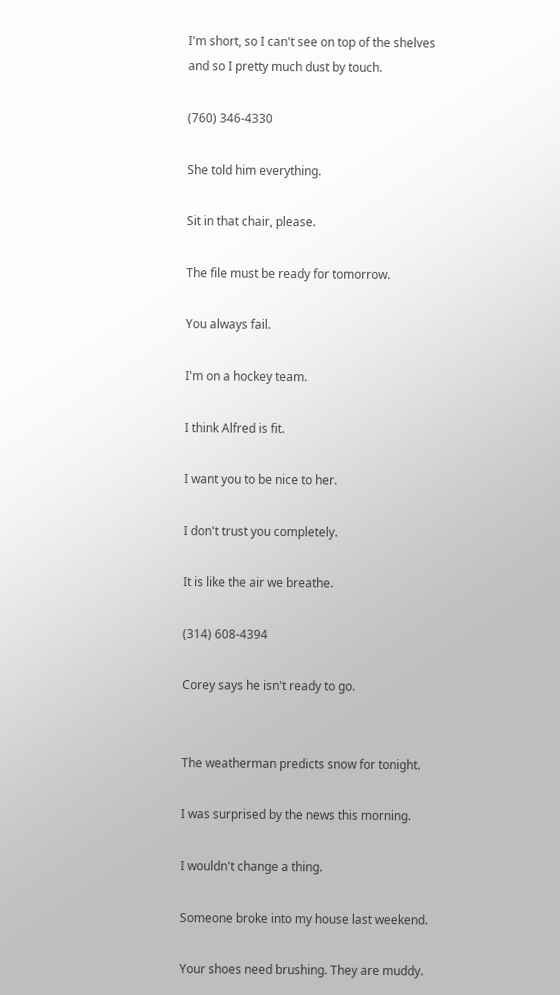I'm short, so I can't see on top of the shelves and so I pretty much dust by touch.

(760) 346-4330

She told him everything.

Sit in that chair, please.

The file must be ready for tomorrow.

You always fail.

I'm on a hockey team.

I think Alfred is fit.

I want you to be nice to her.

I don't trust you completely.

It is like the air we breathe.

(314) 608-4394

Corey says he isn't ready to go.


The weatherman predicts snow for tonight.

I was surprised by the news this morning.

I wouldn't change a thing.

Someone broke into my house last weekend.

Your shoes need brushing. They are muddy.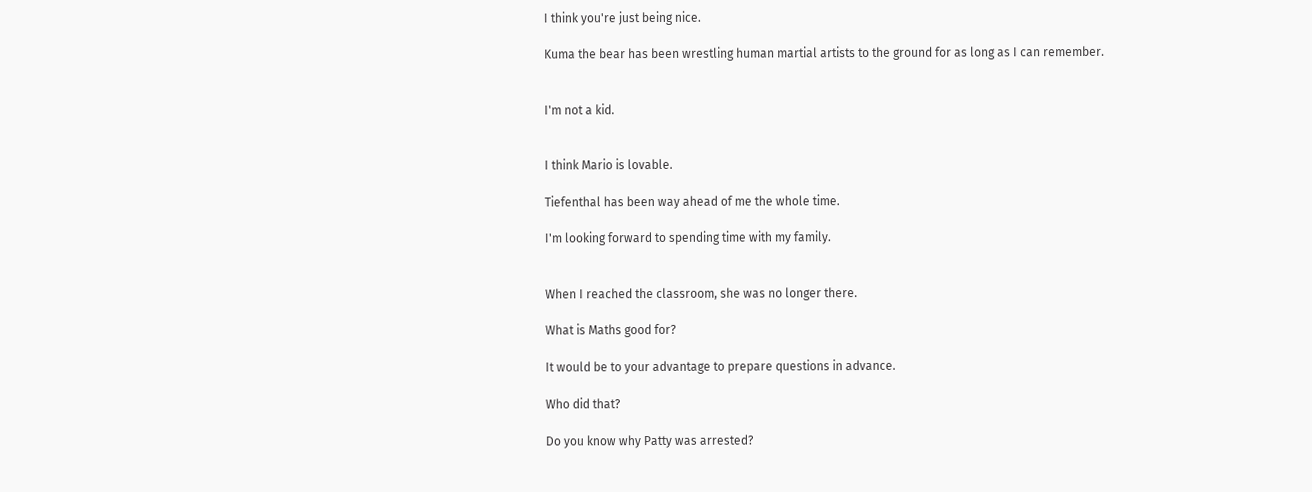I think you're just being nice.

Kuma the bear has been wrestling human martial artists to the ground for as long as I can remember.


I'm not a kid.


I think Mario is lovable.

Tiefenthal has been way ahead of me the whole time.

I'm looking forward to spending time with my family.


When I reached the classroom, she was no longer there.

What is Maths good for?

It would be to your advantage to prepare questions in advance.

Who did that?

Do you know why Patty was arrested?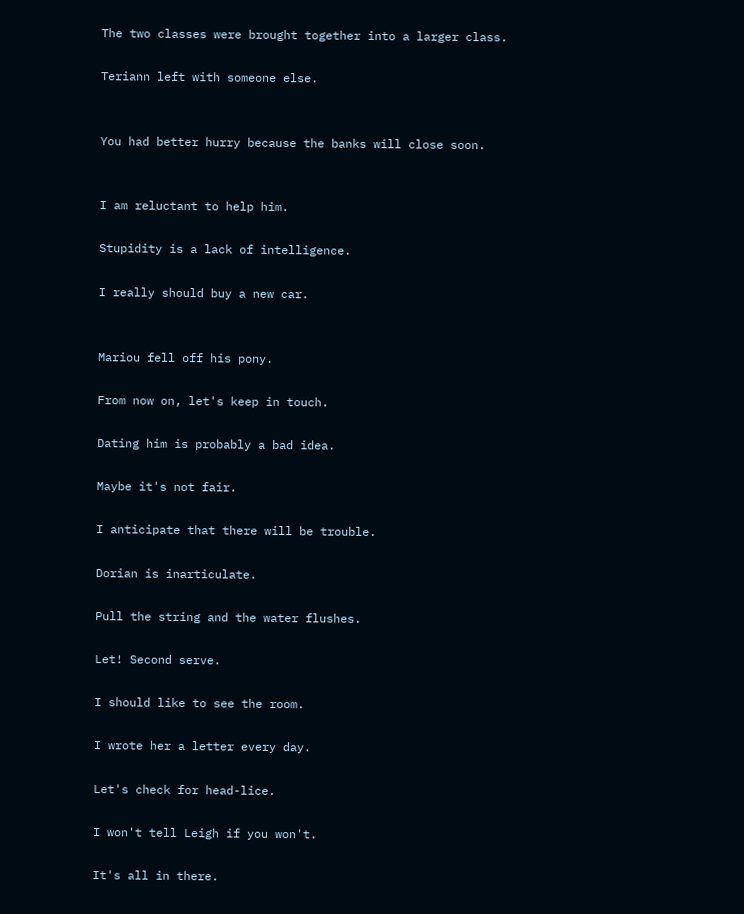The two classes were brought together into a larger class.

Teriann left with someone else.


You had better hurry because the banks will close soon.


I am reluctant to help him.

Stupidity is a lack of intelligence.

I really should buy a new car.


Mariou fell off his pony.

From now on, let's keep in touch.

Dating him is probably a bad idea.

Maybe it's not fair.

I anticipate that there will be trouble.

Dorian is inarticulate.

Pull the string and the water flushes.

Let! Second serve.

I should like to see the room.

I wrote her a letter every day.

Let's check for head-lice.

I won't tell Leigh if you won't.

It's all in there.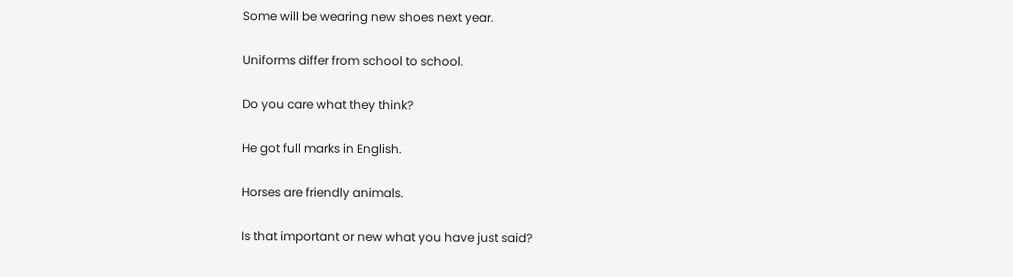Some will be wearing new shoes next year.

Uniforms differ from school to school.

Do you care what they think?

He got full marks in English.

Horses are friendly animals.

Is that important or new what you have just said?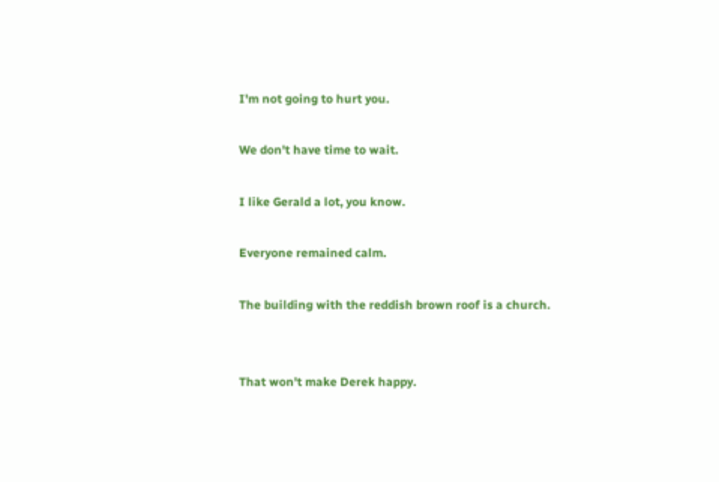I'm not going to hurt you.

We don't have time to wait.

I like Gerald a lot, you know.

Everyone remained calm.

The building with the reddish brown roof is a church.


That won't make Derek happy.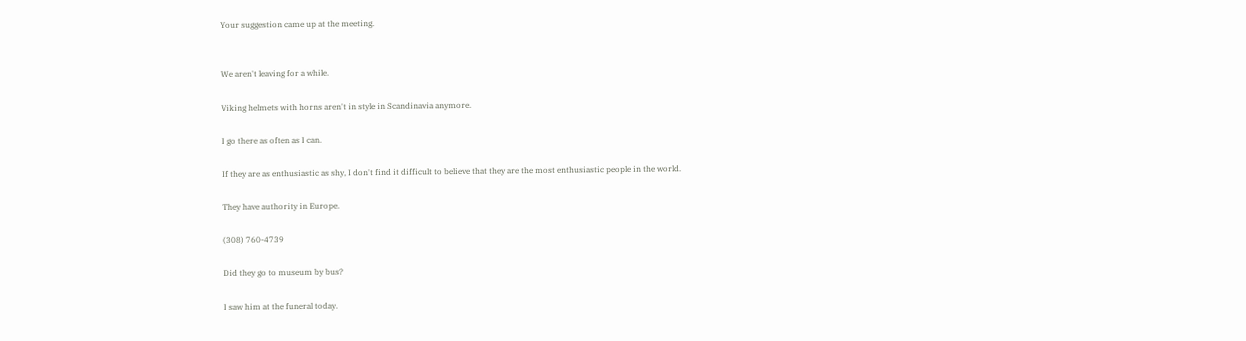Your suggestion came up at the meeting.


We aren't leaving for a while.

Viking helmets with horns aren't in style in Scandinavia anymore.

I go there as often as I can.

If they are as enthusiastic as shy, I don't find it difficult to believe that they are the most enthusiastic people in the world.

They have authority in Europe.

(308) 760-4739

Did they go to museum by bus?

I saw him at the funeral today.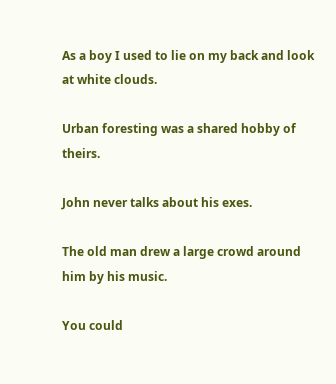As a boy I used to lie on my back and look at white clouds.

Urban foresting was a shared hobby of theirs.

John never talks about his exes.

The old man drew a large crowd around him by his music.

You could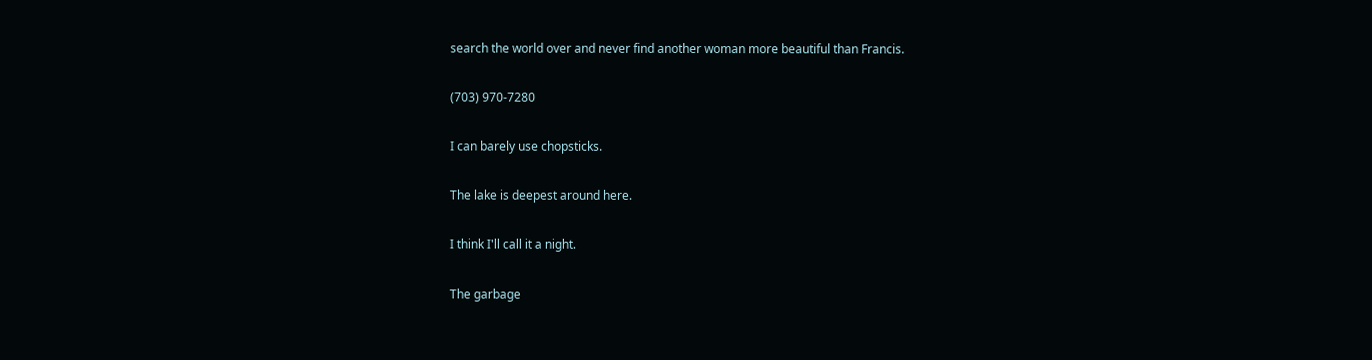search the world over and never find another woman more beautiful than Francis.

(703) 970-7280

I can barely use chopsticks.

The lake is deepest around here.

I think I'll call it a night.

The garbage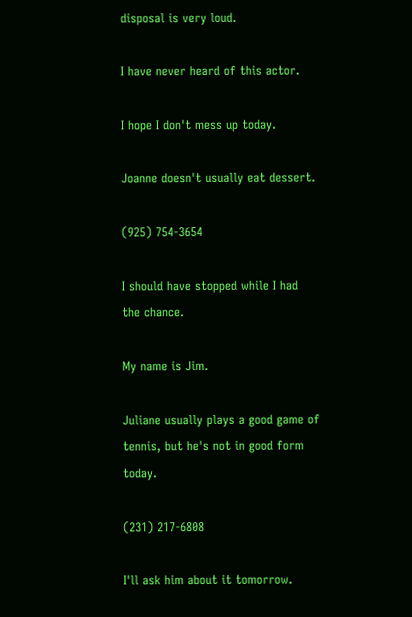disposal is very loud.

I have never heard of this actor.

I hope I don't mess up today.

Joanne doesn't usually eat dessert.

(925) 754-3654

I should have stopped while I had the chance.

My name is Jim.

Juliane usually plays a good game of tennis, but he's not in good form today.

(231) 217-6808

I'll ask him about it tomorrow.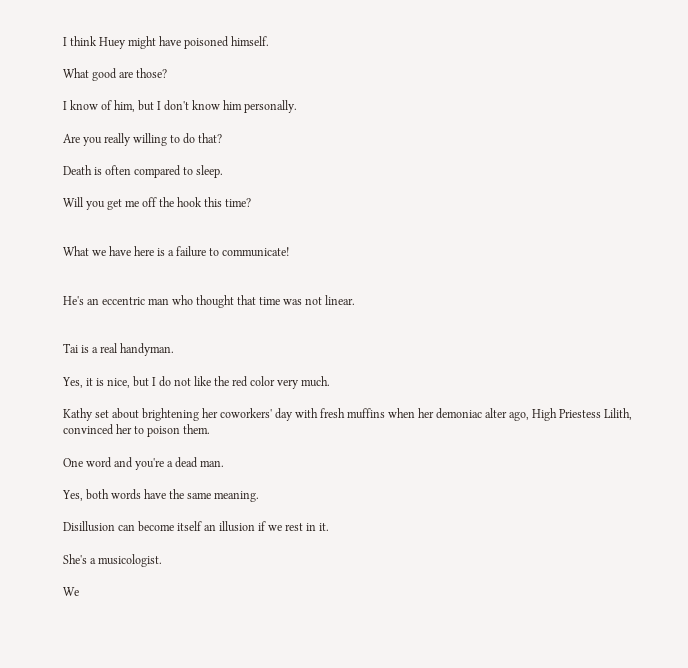I think Huey might have poisoned himself.

What good are those?

I know of him, but I don't know him personally.

Are you really willing to do that?

Death is often compared to sleep.

Will you get me off the hook this time?


What we have here is a failure to communicate!


He's an eccentric man who thought that time was not linear.


Tai is a real handyman.

Yes, it is nice, but I do not like the red color very much.

Kathy set about brightening her coworkers' day with fresh muffins when her demoniac alter ago, High Priestess Lilith, convinced her to poison them.

One word and you're a dead man.

Yes, both words have the same meaning.

Disillusion can become itself an illusion if we rest in it.

She's a musicologist.

We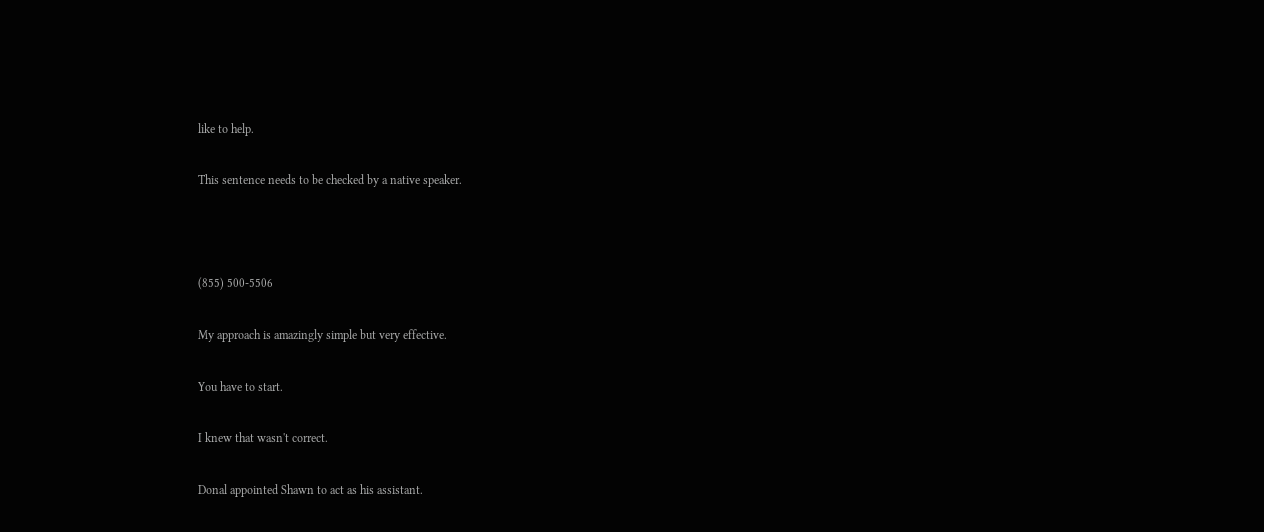like to help.

This sentence needs to be checked by a native speaker.



(855) 500-5506

My approach is amazingly simple but very effective.

You have to start.

I knew that wasn't correct.

Donal appointed Shawn to act as his assistant.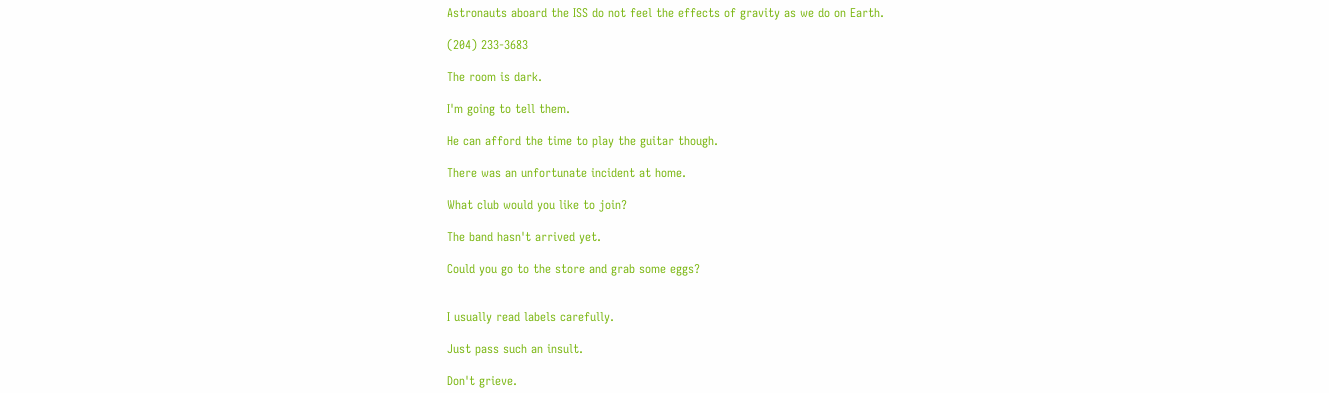Astronauts aboard the ISS do not feel the effects of gravity as we do on Earth.

(204) 233-3683

The room is dark.

I'm going to tell them.

He can afford the time to play the guitar though.

There was an unfortunate incident at home.

What club would you like to join?

The band hasn't arrived yet.

Could you go to the store and grab some eggs?


I usually read labels carefully.

Just pass such an insult.

Don't grieve.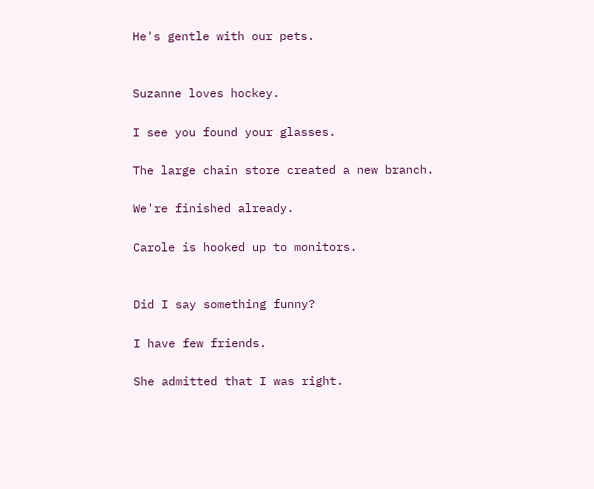He's gentle with our pets.


Suzanne loves hockey.

I see you found your glasses.

The large chain store created a new branch.

We're finished already.

Carole is hooked up to monitors.


Did I say something funny?

I have few friends.

She admitted that I was right.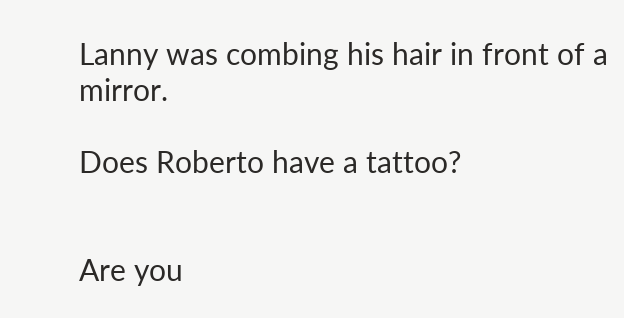Lanny was combing his hair in front of a mirror.

Does Roberto have a tattoo?


Are you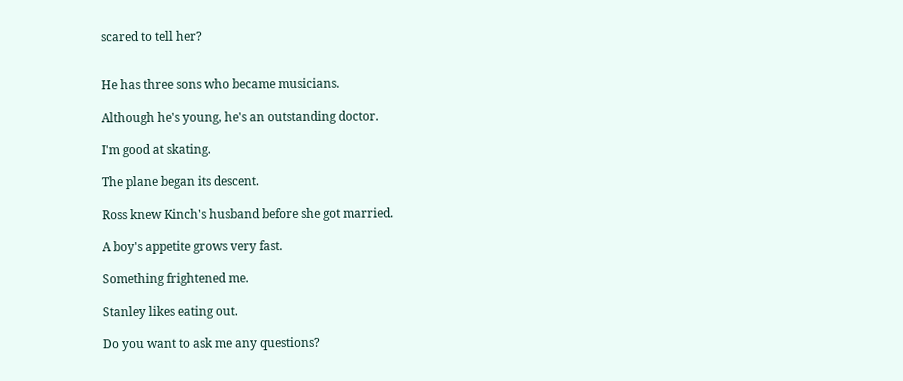scared to tell her?


He has three sons who became musicians.

Although he's young, he's an outstanding doctor.

I'm good at skating.

The plane began its descent.

Ross knew Kinch's husband before she got married.

A boy's appetite grows very fast.

Something frightened me.

Stanley likes eating out.

Do you want to ask me any questions?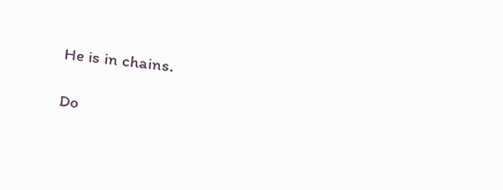He is in chains.

Do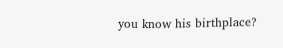you know his birthplace?